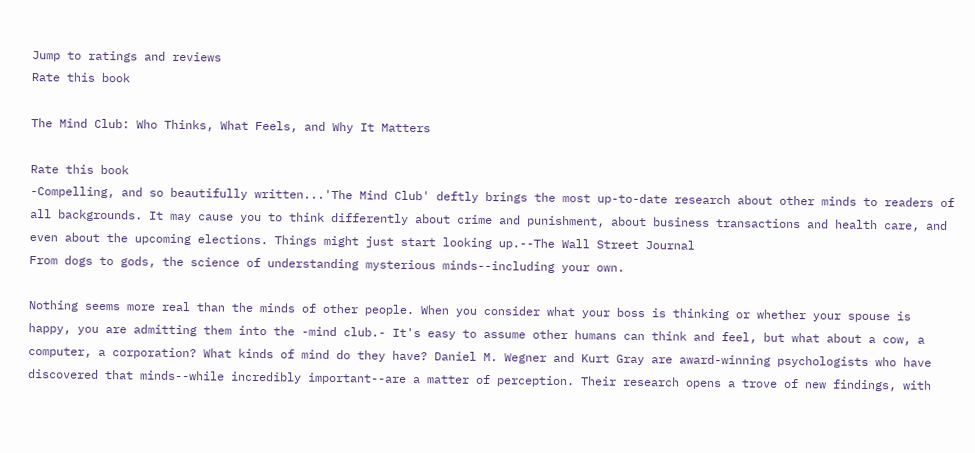Jump to ratings and reviews
Rate this book

The Mind Club: Who Thinks, What Feels, and Why It Matters

Rate this book
-Compelling, and so beautifully written...'The Mind Club' deftly brings the most up-to-date research about other minds to readers of all backgrounds. It may cause you to think differently about crime and punishment, about business transactions and health care, and even about the upcoming elections. Things might just start looking up.--The Wall Street Journal
From dogs to gods, the science of understanding mysterious minds--including your own.

Nothing seems more real than the minds of other people. When you consider what your boss is thinking or whether your spouse is happy, you are admitting them into the -mind club.- It's easy to assume other humans can think and feel, but what about a cow, a computer, a corporation? What kinds of mind do they have? Daniel M. Wegner and Kurt Gray are award-winning psychologists who have discovered that minds--while incredibly important--are a matter of perception. Their research opens a trove of new findings, with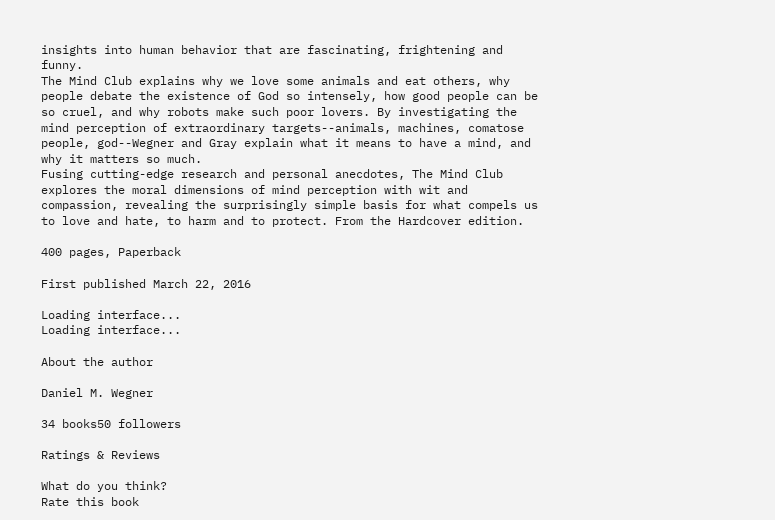insights into human behavior that are fascinating, frightening and funny.
The Mind Club explains why we love some animals and eat others, why people debate the existence of God so intensely, how good people can be so cruel, and why robots make such poor lovers. By investigating the mind perception of extraordinary targets--animals, machines, comatose people, god--Wegner and Gray explain what it means to have a mind, and why it matters so much.
Fusing cutting-edge research and personal anecdotes, The Mind Club explores the moral dimensions of mind perception with wit and compassion, revealing the surprisingly simple basis for what compels us to love and hate, to harm and to protect. From the Hardcover edition.

400 pages, Paperback

First published March 22, 2016

Loading interface...
Loading interface...

About the author

Daniel M. Wegner

34 books50 followers

Ratings & Reviews

What do you think?
Rate this book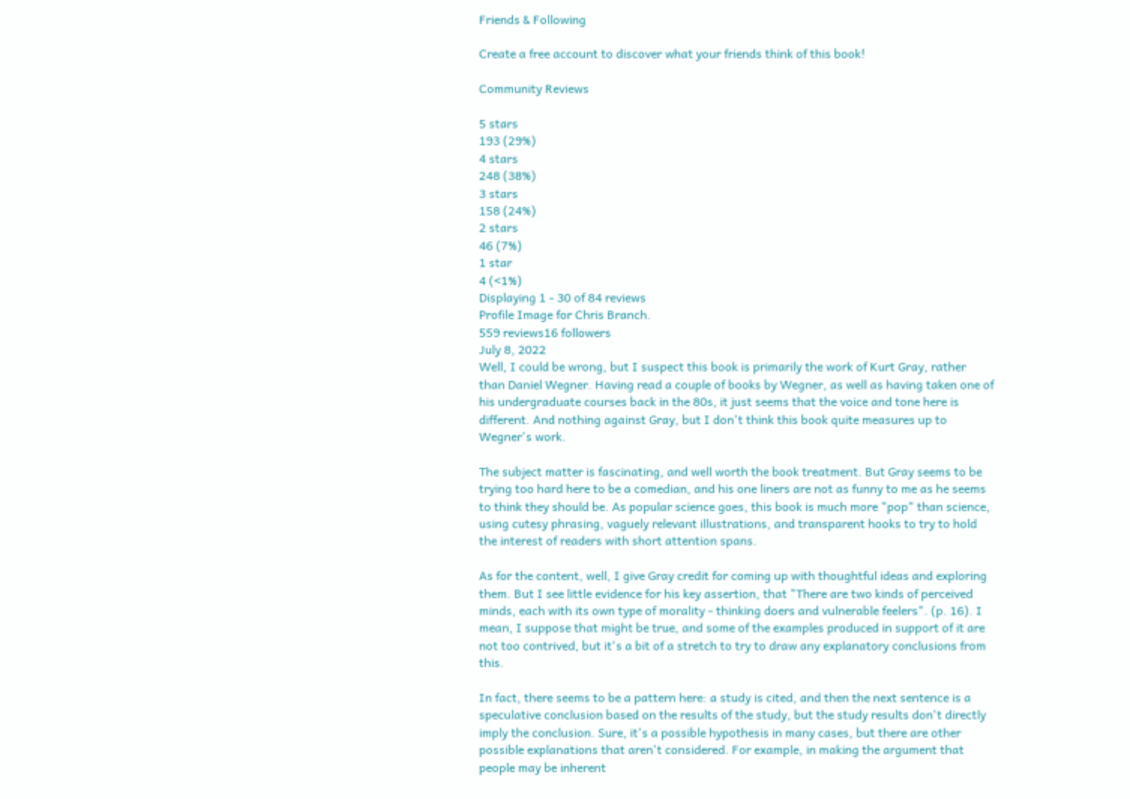Friends & Following

Create a free account to discover what your friends think of this book!

Community Reviews

5 stars
193 (29%)
4 stars
248 (38%)
3 stars
158 (24%)
2 stars
46 (7%)
1 star
4 (<1%)
Displaying 1 - 30 of 84 reviews
Profile Image for Chris Branch.
559 reviews16 followers
July 8, 2022
Well, I could be wrong, but I suspect this book is primarily the work of Kurt Gray, rather than Daniel Wegner. Having read a couple of books by Wegner, as well as having taken one of his undergraduate courses back in the 80s, it just seems that the voice and tone here is different. And nothing against Gray, but I don't think this book quite measures up to Wegner's work.

The subject matter is fascinating, and well worth the book treatment. But Gray seems to be trying too hard here to be a comedian, and his one liners are not as funny to me as he seems to think they should be. As popular science goes, this book is much more "pop" than science, using cutesy phrasing, vaguely relevant illustrations, and transparent hooks to try to hold the interest of readers with short attention spans.

As for the content, well, I give Gray credit for coming up with thoughtful ideas and exploring them. But I see little evidence for his key assertion, that "There are two kinds of perceived minds, each with its own type of morality - thinking doers and vulnerable feelers". (p. 16). I mean, I suppose that might be true, and some of the examples produced in support of it are not too contrived, but it's a bit of a stretch to try to draw any explanatory conclusions from this.

In fact, there seems to be a pattern here: a study is cited, and then the next sentence is a speculative conclusion based on the results of the study, but the study results don't directly imply the conclusion. Sure, it's a possible hypothesis in many cases, but there are other possible explanations that aren't considered. For example, in making the argument that people may be inherent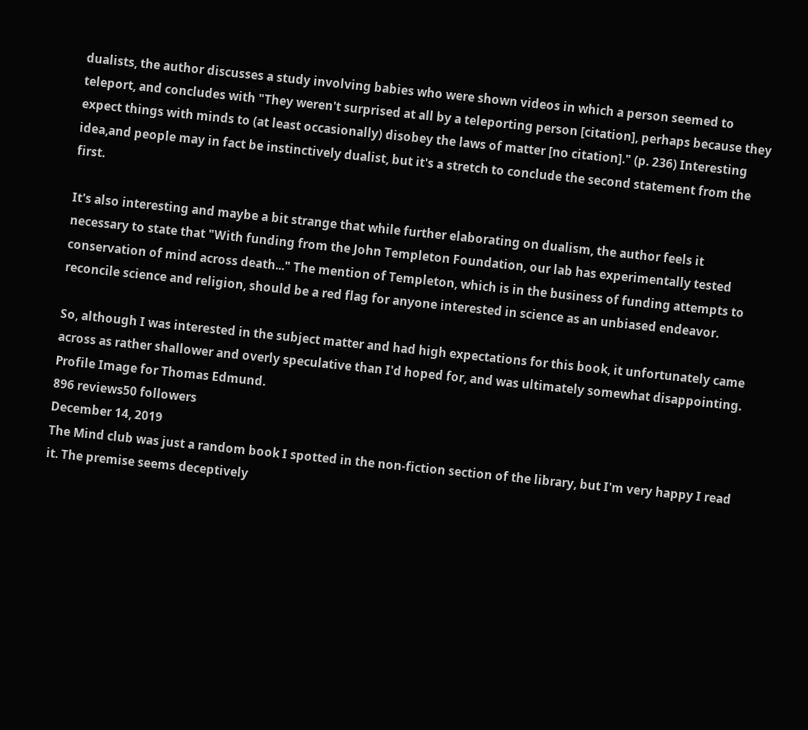dualists, the author discusses a study involving babies who were shown videos in which a person seemed to teleport, and concludes with "They weren't surprised at all by a teleporting person [citation], perhaps because they expect things with minds to (at least occasionally) disobey the laws of matter [no citation]." (p. 236) Interesting idea,and people may in fact be instinctively dualist, but it's a stretch to conclude the second statement from the first.

It's also interesting and maybe a bit strange that while further elaborating on dualism, the author feels it necessary to state that "With funding from the John Templeton Foundation, our lab has experimentally tested conservation of mind across death..." The mention of Templeton, which is in the business of funding attempts to reconcile science and religion, should be a red flag for anyone interested in science as an unbiased endeavor.

So, although I was interested in the subject matter and had high expectations for this book, it unfortunately came across as rather shallower and overly speculative than I'd hoped for, and was ultimately somewhat disappointing.
Profile Image for Thomas Edmund.
896 reviews50 followers
December 14, 2019
The Mind club was just a random book I spotted in the non-fiction section of the library, but I'm very happy I read it. The premise seems deceptively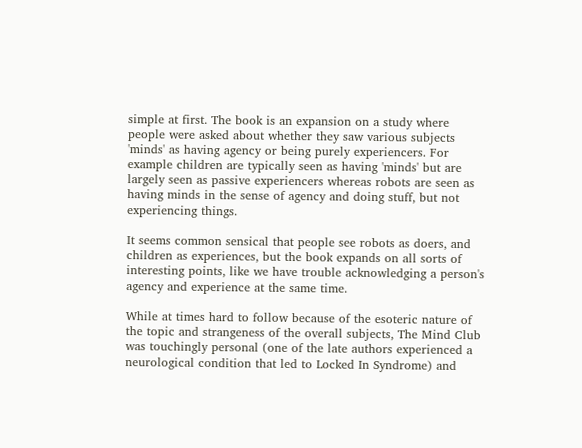simple at first. The book is an expansion on a study where people were asked about whether they saw various subjects 'minds' as having agency or being purely experiencers. For example children are typically seen as having 'minds' but are largely seen as passive experiencers whereas robots are seen as having minds in the sense of agency and doing stuff, but not experiencing things.

It seems common sensical that people see robots as doers, and children as experiences, but the book expands on all sorts of interesting points, like we have trouble acknowledging a person's agency and experience at the same time.

While at times hard to follow because of the esoteric nature of the topic and strangeness of the overall subjects, The Mind Club was touchingly personal (one of the late authors experienced a neurological condition that led to Locked In Syndrome) and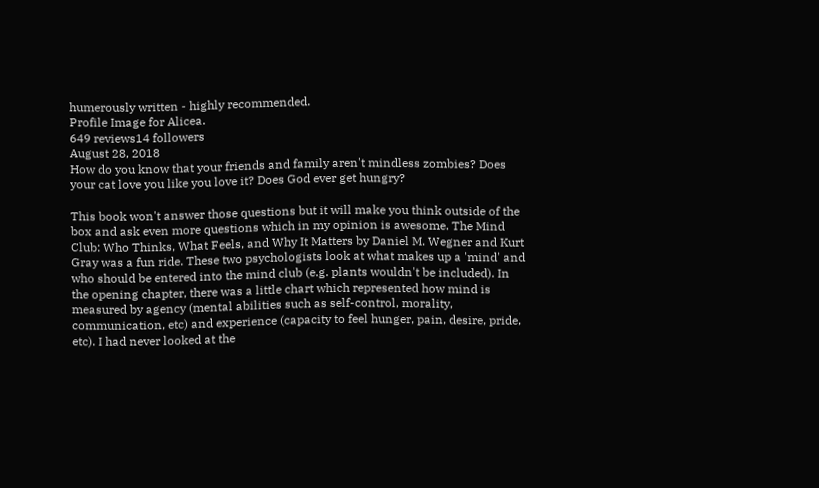humerously written - highly recommended.
Profile Image for Alicea.
649 reviews14 followers
August 28, 2018
How do you know that your friends and family aren't mindless zombies? Does your cat love you like you love it? Does God ever get hungry?

This book won't answer those questions but it will make you think outside of the box and ask even more questions which in my opinion is awesome. The Mind Club: Who Thinks, What Feels, and Why It Matters by Daniel M. Wegner and Kurt Gray was a fun ride. These two psychologists look at what makes up a 'mind' and who should be entered into the mind club (e.g. plants wouldn't be included). In the opening chapter, there was a little chart which represented how mind is measured by agency (mental abilities such as self-control, morality, communication, etc) and experience (capacity to feel hunger, pain, desire, pride, etc). I had never looked at the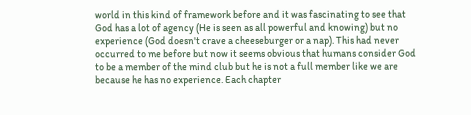world in this kind of framework before and it was fascinating to see that God has a lot of agency (He is seen as all powerful and knowing) but no experience (God doesn't crave a cheeseburger or a nap). This had never occurred to me before but now it seems obvious that humans consider God to be a member of the mind club but he is not a full member like we are because he has no experience. Each chapter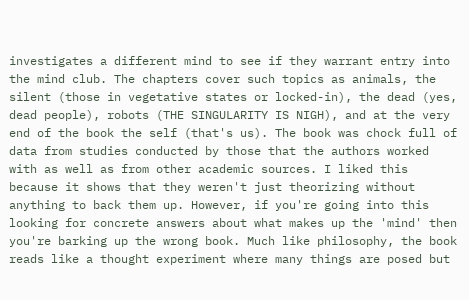investigates a different mind to see if they warrant entry into the mind club. The chapters cover such topics as animals, the silent (those in vegetative states or locked-in), the dead (yes, dead people), robots (THE SINGULARITY IS NIGH), and at the very end of the book the self (that's us). The book was chock full of data from studies conducted by those that the authors worked with as well as from other academic sources. I liked this because it shows that they weren't just theorizing without anything to back them up. However, if you're going into this looking for concrete answers about what makes up the 'mind' then you're barking up the wrong book. Much like philosophy, the book reads like a thought experiment where many things are posed but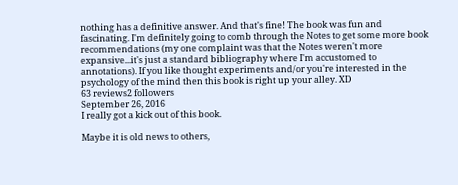nothing has a definitive answer. And that's fine! The book was fun and fascinating. I'm definitely going to comb through the Notes to get some more book recommendations (my one complaint was that the Notes weren't more expansive...it's just a standard bibliography where I'm accustomed to annotations). If you like thought experiments and/or you're interested in the psychology of the mind then this book is right up your alley. XD
63 reviews2 followers
September 26, 2016
I really got a kick out of this book.

Maybe it is old news to others,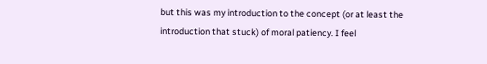but this was my introduction to the concept (or at least the introduction that stuck) of moral patiency. I feel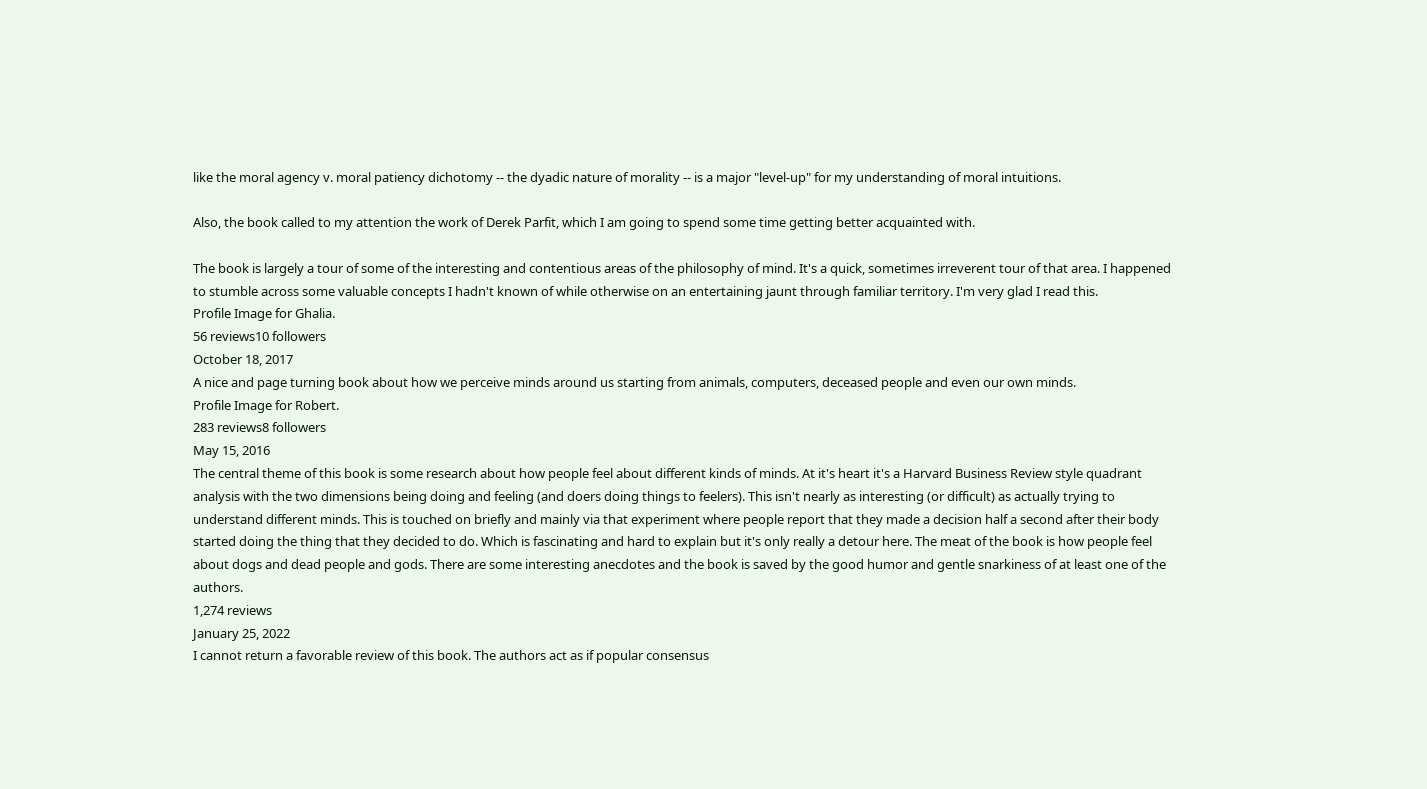like the moral agency v. moral patiency dichotomy -- the dyadic nature of morality -- is a major "level-up" for my understanding of moral intuitions.

Also, the book called to my attention the work of Derek Parfit, which I am going to spend some time getting better acquainted with.

The book is largely a tour of some of the interesting and contentious areas of the philosophy of mind. It's a quick, sometimes irreverent tour of that area. I happened to stumble across some valuable concepts I hadn't known of while otherwise on an entertaining jaunt through familiar territory. I'm very glad I read this.
Profile Image for Ghalia.
56 reviews10 followers
October 18, 2017
A nice and page turning book about how we perceive minds around us starting from animals, computers, deceased people and even our own minds.
Profile Image for Robert.
283 reviews8 followers
May 15, 2016
The central theme of this book is some research about how people feel about different kinds of minds. At it's heart it's a Harvard Business Review style quadrant analysis with the two dimensions being doing and feeling (and doers doing things to feelers). This isn't nearly as interesting (or difficult) as actually trying to understand different minds. This is touched on briefly and mainly via that experiment where people report that they made a decision half a second after their body started doing the thing that they decided to do. Which is fascinating and hard to explain but it's only really a detour here. The meat of the book is how people feel about dogs and dead people and gods. There are some interesting anecdotes and the book is saved by the good humor and gentle snarkiness of at least one of the authors.
1,274 reviews
January 25, 2022
I cannot return a favorable review of this book. The authors act as if popular consensus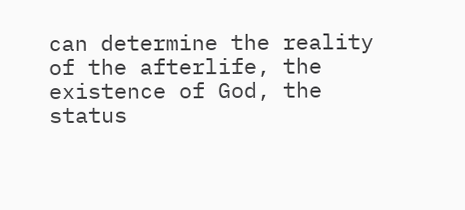can determine the reality of the afterlife, the existence of God, the status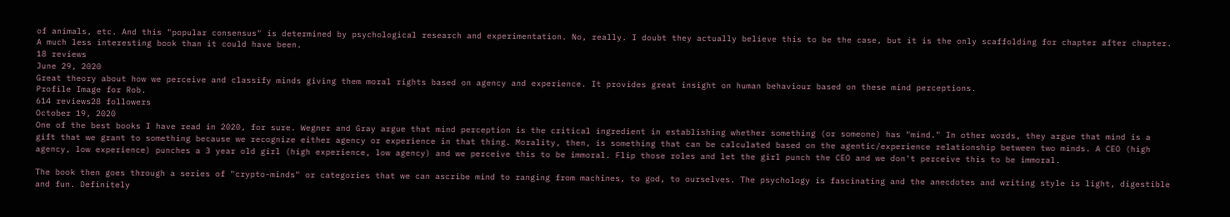of animals, etc. And this "popular consensus" is determined by psychological research and experimentation. No, really. I doubt they actually believe this to be the case, but it is the only scaffolding for chapter after chapter. A much less interesting book than it could have been.
18 reviews
June 29, 2020
Great theory about how we perceive and classify minds giving them moral rights based on agency and experience. It provides great insight on human behaviour based on these mind perceptions.
Profile Image for Rob.
614 reviews28 followers
October 19, 2020
One of the best books I have read in 2020, for sure. Wegner and Gray argue that mind perception is the critical ingredient in establishing whether something (or someone) has "mind." In other words, they argue that mind is a gift that we grant to something because we recognize either agency or experience in that thing. Morality, then, is something that can be calculated based on the agentic/experience relationship between two minds. A CEO (high agency, low experience) punches a 3 year old girl (high experience, low agency) and we perceive this to be immoral. Flip those roles and let the girl punch the CEO and we don't perceive this to be immoral.

The book then goes through a series of "crypto-minds" or categories that we can ascribe mind to ranging from machines, to god, to ourselves. The psychology is fascinating and the anecdotes and writing style is light, digestible and fun. Definitely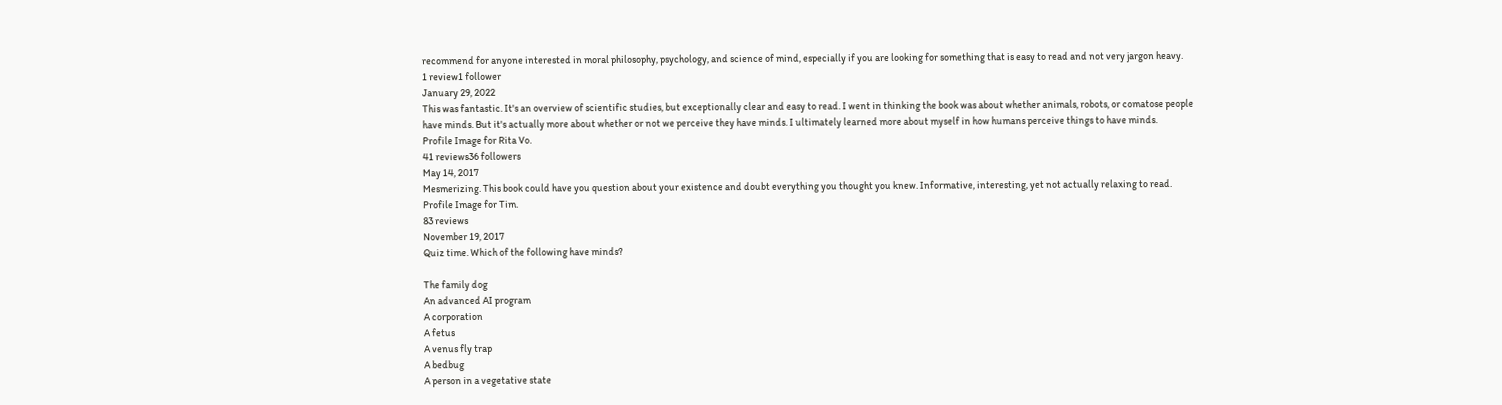recommend for anyone interested in moral philosophy, psychology, and science of mind, especially if you are looking for something that is easy to read and not very jargon heavy.
1 review1 follower
January 29, 2022
This was fantastic. It's an overview of scientific studies, but exceptionally clear and easy to read. I went in thinking the book was about whether animals, robots, or comatose people have minds. But it's actually more about whether or not we perceive they have minds. I ultimately learned more about myself in how humans perceive things to have minds.
Profile Image for Rita Vo.
41 reviews36 followers
May 14, 2017
Mesmerizing. This book could have you question about your existence and doubt everything you thought you knew. Informative, interesting, yet not actually relaxing to read.
Profile Image for Tim.
83 reviews
November 19, 2017
Quiz time. Which of the following have minds?

The family dog
An advanced AI program
A corporation
A fetus
A venus fly trap
A bedbug
A person in a vegetative state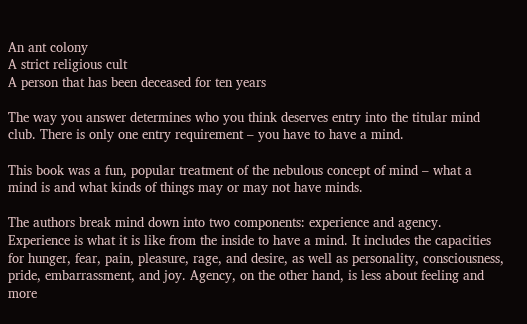An ant colony
A strict religious cult
A person that has been deceased for ten years

The way you answer determines who you think deserves entry into the titular mind club. There is only one entry requirement – you have to have a mind.

This book was a fun, popular treatment of the nebulous concept of mind – what a mind is and what kinds of things may or may not have minds.

The authors break mind down into two components: experience and agency. Experience is what it is like from the inside to have a mind. It includes the capacities for hunger, fear, pain, pleasure, rage, and desire, as well as personality, consciousness, pride, embarrassment, and joy. Agency, on the other hand, is less about feeling and more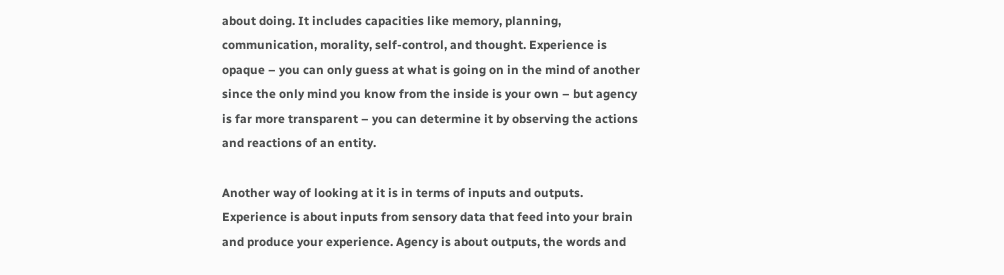about doing. It includes capacities like memory, planning, communication, morality, self-control, and thought. Experience is opaque – you can only guess at what is going on in the mind of another since the only mind you know from the inside is your own – but agency is far more transparent – you can determine it by observing the actions and reactions of an entity.

Another way of looking at it is in terms of inputs and outputs. Experience is about inputs from sensory data that feed into your brain and produce your experience. Agency is about outputs, the words and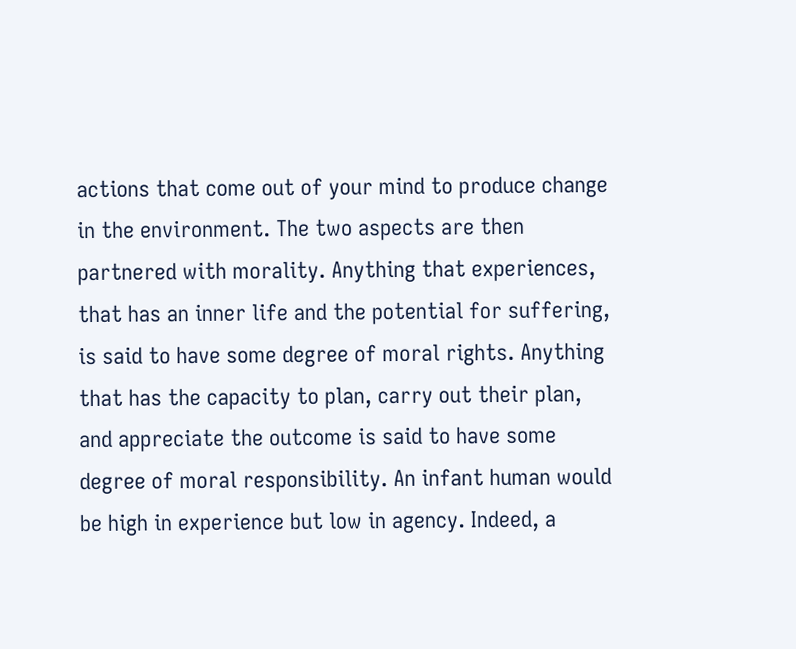actions that come out of your mind to produce change in the environment. The two aspects are then partnered with morality. Anything that experiences, that has an inner life and the potential for suffering, is said to have some degree of moral rights. Anything that has the capacity to plan, carry out their plan, and appreciate the outcome is said to have some degree of moral responsibility. An infant human would be high in experience but low in agency. Indeed, a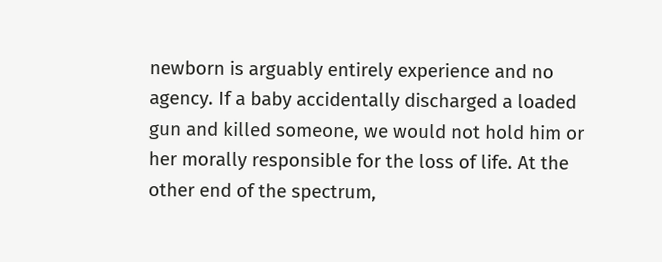newborn is arguably entirely experience and no agency. If a baby accidentally discharged a loaded gun and killed someone, we would not hold him or her morally responsible for the loss of life. At the other end of the spectrum,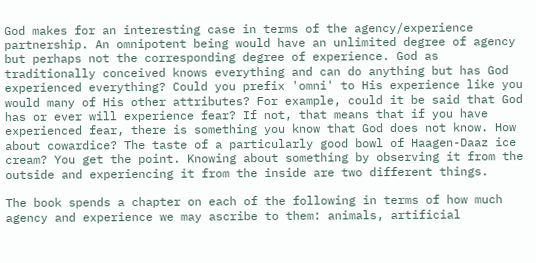God makes for an interesting case in terms of the agency/experience partnership. An omnipotent being would have an unlimited degree of agency but perhaps not the corresponding degree of experience. God as traditionally conceived knows everything and can do anything but has God experienced everything? Could you prefix 'omni' to His experience like you would many of His other attributes? For example, could it be said that God has or ever will experience fear? If not, that means that if you have experienced fear, there is something you know that God does not know. How about cowardice? The taste of a particularly good bowl of Haagen-Daaz ice cream? You get the point. Knowing about something by observing it from the outside and experiencing it from the inside are two different things.

The book spends a chapter on each of the following in terms of how much agency and experience we may ascribe to them: animals, artificial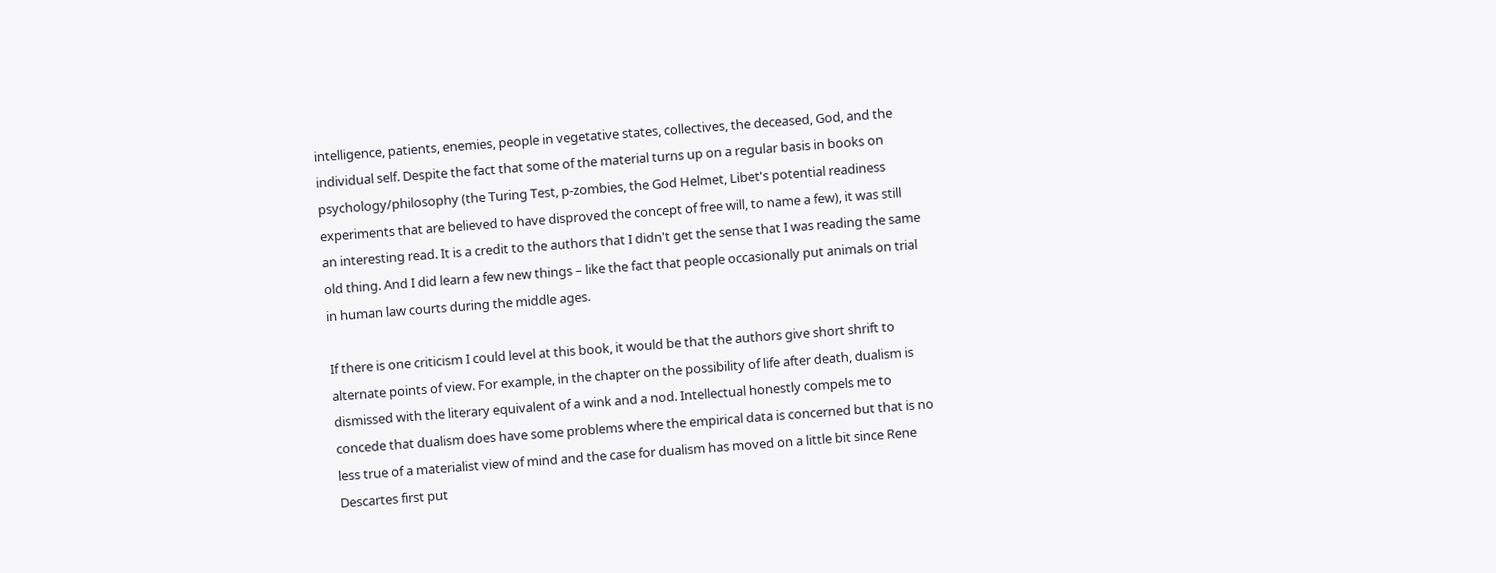intelligence, patients, enemies, people in vegetative states, collectives, the deceased, God, and the individual self. Despite the fact that some of the material turns up on a regular basis in books on psychology/philosophy (the Turing Test, p-zombies, the God Helmet, Libet's potential readiness experiments that are believed to have disproved the concept of free will, to name a few), it was still an interesting read. It is a credit to the authors that I didn't get the sense that I was reading the same old thing. And I did learn a few new things – like the fact that people occasionally put animals on trial in human law courts during the middle ages.

If there is one criticism I could level at this book, it would be that the authors give short shrift to alternate points of view. For example, in the chapter on the possibility of life after death, dualism is dismissed with the literary equivalent of a wink and a nod. Intellectual honestly compels me to concede that dualism does have some problems where the empirical data is concerned but that is no less true of a materialist view of mind and the case for dualism has moved on a little bit since Rene Descartes first put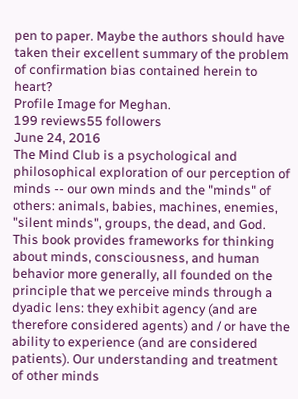pen to paper. Maybe the authors should have taken their excellent summary of the problem of confirmation bias contained herein to heart?
Profile Image for Meghan.
199 reviews55 followers
June 24, 2016
The Mind Club is a psychological and philosophical exploration of our perception of minds -- our own minds and the "minds" of others: animals, babies, machines, enemies, "silent minds", groups, the dead, and God. This book provides frameworks for thinking about minds, consciousness, and human behavior more generally, all founded on the principle that we perceive minds through a dyadic lens: they exhibit agency (and are therefore considered agents) and / or have the ability to experience (and are considered patients). Our understanding and treatment of other minds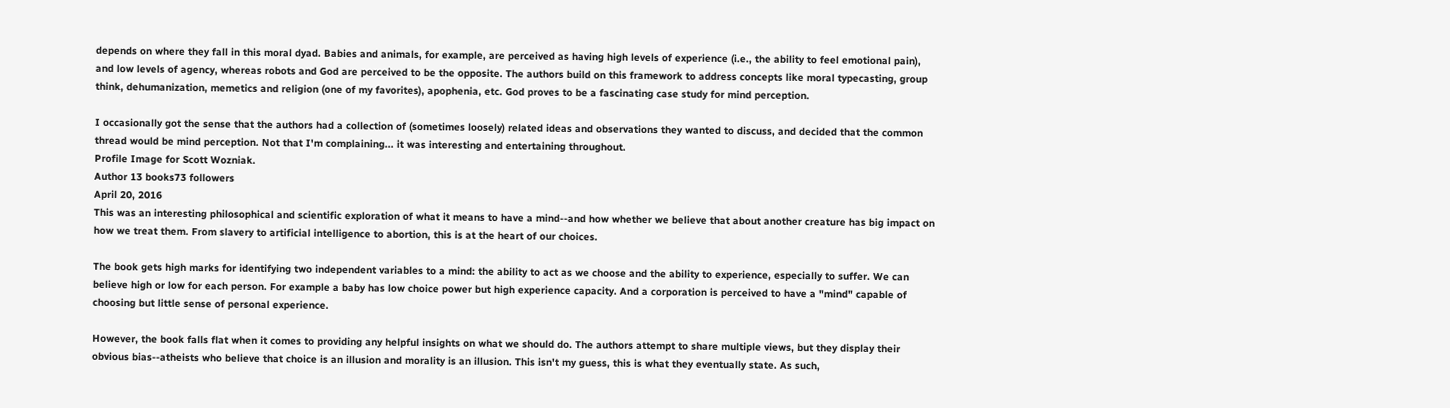depends on where they fall in this moral dyad. Babies and animals, for example, are perceived as having high levels of experience (i.e., the ability to feel emotional pain), and low levels of agency, whereas robots and God are perceived to be the opposite. The authors build on this framework to address concepts like moral typecasting, group think, dehumanization, memetics and religion (one of my favorites), apophenia, etc. God proves to be a fascinating case study for mind perception.

I occasionally got the sense that the authors had a collection of (sometimes loosely) related ideas and observations they wanted to discuss, and decided that the common thread would be mind perception. Not that I'm complaining... it was interesting and entertaining throughout.
Profile Image for Scott Wozniak.
Author 13 books73 followers
April 20, 2016
This was an interesting philosophical and scientific exploration of what it means to have a mind--and how whether we believe that about another creature has big impact on how we treat them. From slavery to artificial intelligence to abortion, this is at the heart of our choices.

The book gets high marks for identifying two independent variables to a mind: the ability to act as we choose and the ability to experience, especially to suffer. We can believe high or low for each person. For example a baby has low choice power but high experience capacity. And a corporation is perceived to have a "mind" capable of choosing but little sense of personal experience.

However, the book falls flat when it comes to providing any helpful insights on what we should do. The authors attempt to share multiple views, but they display their obvious bias--atheists who believe that choice is an illusion and morality is an illusion. This isn't my guess, this is what they eventually state. As such,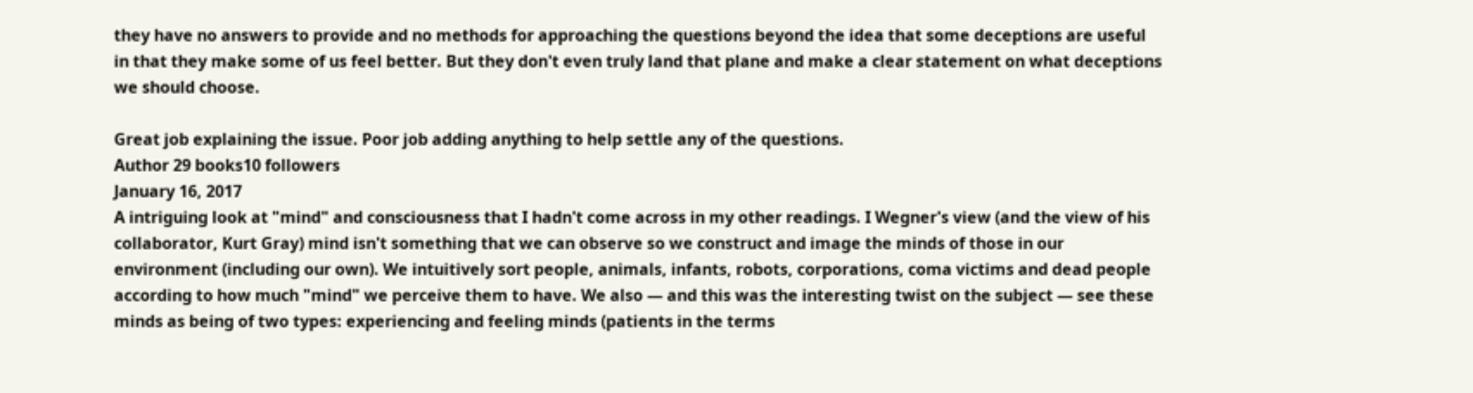they have no answers to provide and no methods for approaching the questions beyond the idea that some deceptions are useful in that they make some of us feel better. But they don't even truly land that plane and make a clear statement on what deceptions we should choose.

Great job explaining the issue. Poor job adding anything to help settle any of the questions.
Author 29 books10 followers
January 16, 2017
A intriguing look at "mind" and consciousness that I hadn't come across in my other readings. I Wegner's view (and the view of his collaborator, Kurt Gray) mind isn't something that we can observe so we construct and image the minds of those in our environment (including our own). We intuitively sort people, animals, infants, robots, corporations, coma victims and dead people according to how much "mind" we perceive them to have. We also — and this was the interesting twist on the subject — see these minds as being of two types: experiencing and feeling minds (patients in the terms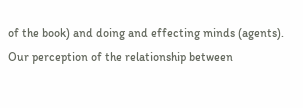of the book) and doing and effecting minds (agents). Our perception of the relationship between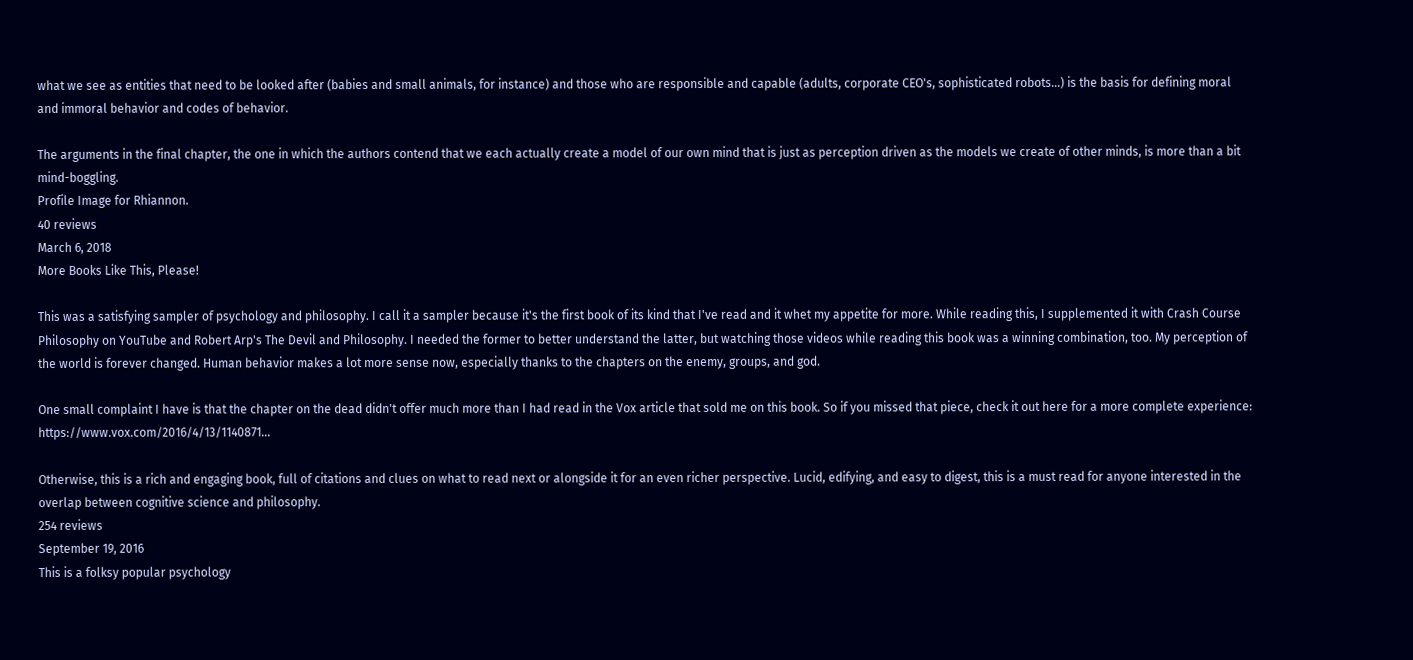what we see as entities that need to be looked after (babies and small animals, for instance) and those who are responsible and capable (adults, corporate CEO's, sophisticated robots...) is the basis for defining moral and immoral behavior and codes of behavior.

The arguments in the final chapter, the one in which the authors contend that we each actually create a model of our own mind that is just as perception driven as the models we create of other minds, is more than a bit mind-boggling.
Profile Image for Rhiannon.
40 reviews
March 6, 2018
More Books Like This, Please!

This was a satisfying sampler of psychology and philosophy. I call it a sampler because it's the first book of its kind that I've read and it whet my appetite for more. While reading this, I supplemented it with Crash Course Philosophy on YouTube and Robert Arp's The Devil and Philosophy. I needed the former to better understand the latter, but watching those videos while reading this book was a winning combination, too. My perception of the world is forever changed. Human behavior makes a lot more sense now, especially thanks to the chapters on the enemy, groups, and god.

One small complaint I have is that the chapter on the dead didn't offer much more than I had read in the Vox article that sold me on this book. So if you missed that piece, check it out here for a more complete experience: https://www.vox.com/2016/4/13/1140871...

Otherwise, this is a rich and engaging book, full of citations and clues on what to read next or alongside it for an even richer perspective. Lucid, edifying, and easy to digest, this is a must read for anyone interested in the overlap between cognitive science and philosophy.
254 reviews
September 19, 2016
This is a folksy popular psychology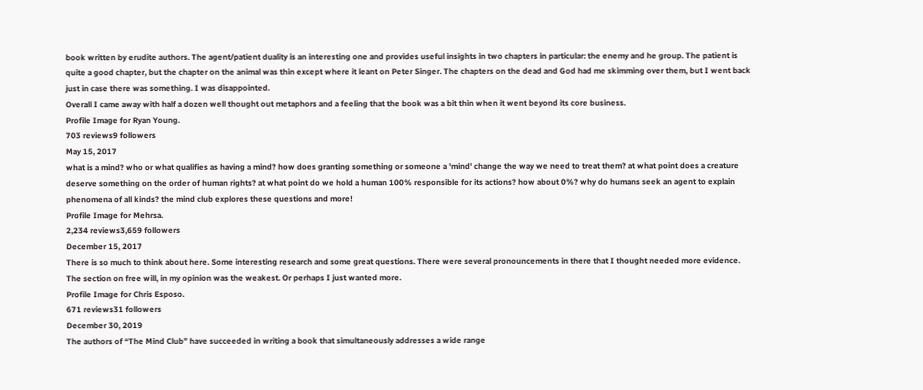book written by erudite authors. The agent/patient duality is an interesting one and provides useful insights in two chapters in particular: the enemy and he group. The patient is quite a good chapter, but the chapter on the animal was thin except where it leant on Peter Singer. The chapters on the dead and God had me skimming over them, but I went back just in case there was something. I was disappointed.
Overall I came away with half a dozen well thought out metaphors and a feeling that the book was a bit thin when it went beyond its core business.
Profile Image for Ryan Young.
703 reviews9 followers
May 15, 2017
what is a mind? who or what qualifies as having a mind? how does granting something or someone a 'mind' change the way we need to treat them? at what point does a creature deserve something on the order of human rights? at what point do we hold a human 100% responsible for its actions? how about 0%? why do humans seek an agent to explain phenomena of all kinds? the mind club explores these questions and more!
Profile Image for Mehrsa.
2,234 reviews3,659 followers
December 15, 2017
There is so much to think about here. Some interesting research and some great questions. There were several pronouncements in there that I thought needed more evidence. The section on free will, in my opinion was the weakest. Or perhaps I just wanted more.
Profile Image for Chris Esposo.
671 reviews31 followers
December 30, 2019
The authors of “The Mind Club” have succeeded in writing a book that simultaneously addresses a wide range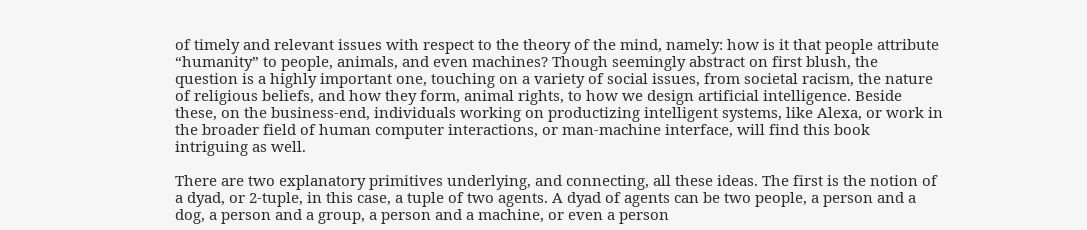of timely and relevant issues with respect to the theory of the mind, namely: how is it that people attribute “humanity” to people, animals, and even machines? Though seemingly abstract on first blush, the question is a highly important one, touching on a variety of social issues, from societal racism, the nature of religious beliefs, and how they form, animal rights, to how we design artificial intelligence. Beside these, on the business-end, individuals working on productizing intelligent systems, like Alexa, or work in the broader field of human computer interactions, or man-machine interface, will find this book intriguing as well.

There are two explanatory primitives underlying, and connecting, all these ideas. The first is the notion of a dyad, or 2-tuple, in this case, a tuple of two agents. A dyad of agents can be two people, a person and a dog, a person and a group, a person and a machine, or even a person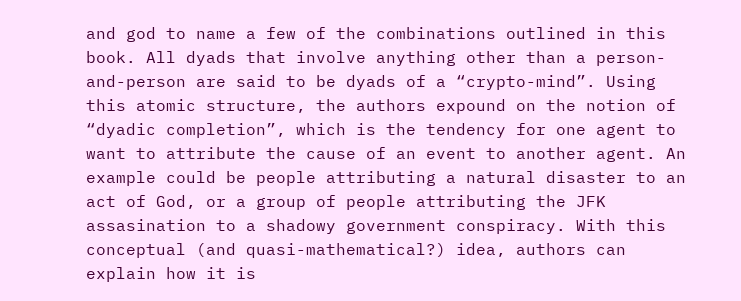and god to name a few of the combinations outlined in this book. All dyads that involve anything other than a person-and-person are said to be dyads of a “crypto-mind”. Using this atomic structure, the authors expound on the notion of “dyadic completion”, which is the tendency for one agent to want to attribute the cause of an event to another agent. An example could be people attributing a natural disaster to an act of God, or a group of people attributing the JFK assasination to a shadowy government conspiracy. With this conceptual (and quasi-mathematical?) idea, authors can explain how it is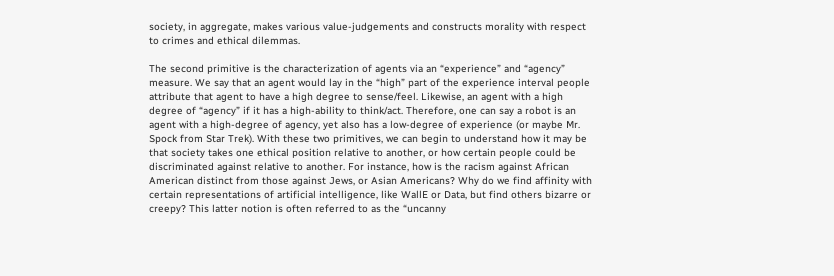society, in aggregate, makes various value-judgements and constructs morality with respect to crimes and ethical dilemmas.

The second primitive is the characterization of agents via an “experience” and “agency” measure. We say that an agent would lay in the “high” part of the experience interval people attribute that agent to have a high degree to sense/feel. Likewise, an agent with a high degree of “agency” if it has a high-ability to think/act. Therefore, one can say a robot is an agent with a high-degree of agency, yet also has a low-degree of experience (or maybe Mr. Spock from Star Trek). With these two primitives, we can begin to understand how it may be that society takes one ethical position relative to another, or how certain people could be discriminated against relative to another. For instance, how is the racism against African American distinct from those against Jews, or Asian Americans? Why do we find affinity with certain representations of artificial intelligence, like WallE or Data, but find others bizarre or creepy? This latter notion is often referred to as the “uncanny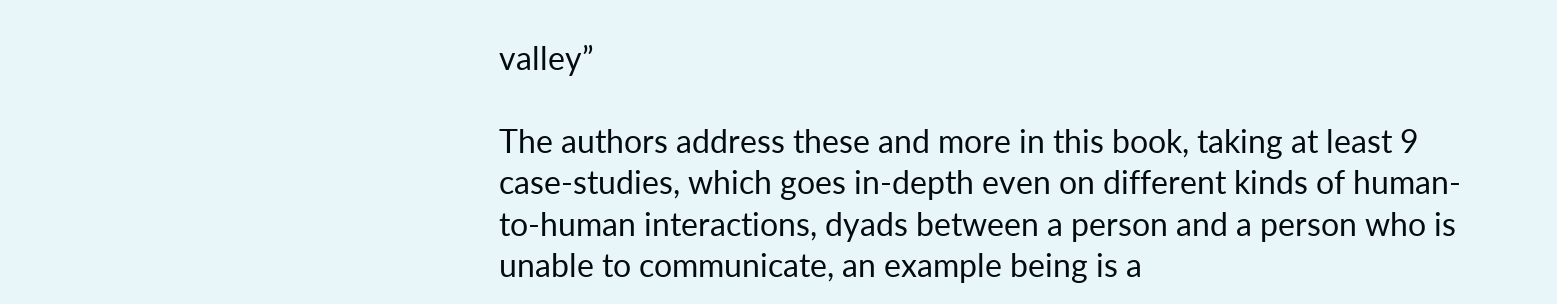valley”

The authors address these and more in this book, taking at least 9 case-studies, which goes in-depth even on different kinds of human-to-human interactions, dyads between a person and a person who is unable to communicate, an example being is a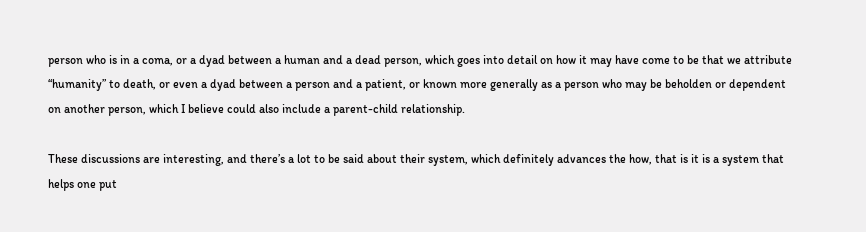person who is in a coma, or a dyad between a human and a dead person, which goes into detail on how it may have come to be that we attribute “humanity” to death, or even a dyad between a person and a patient, or known more generally as a person who may be beholden or dependent on another person, which I believe could also include a parent-child relationship.

These discussions are interesting, and there’s a lot to be said about their system, which definitely advances the how, that is it is a system that helps one put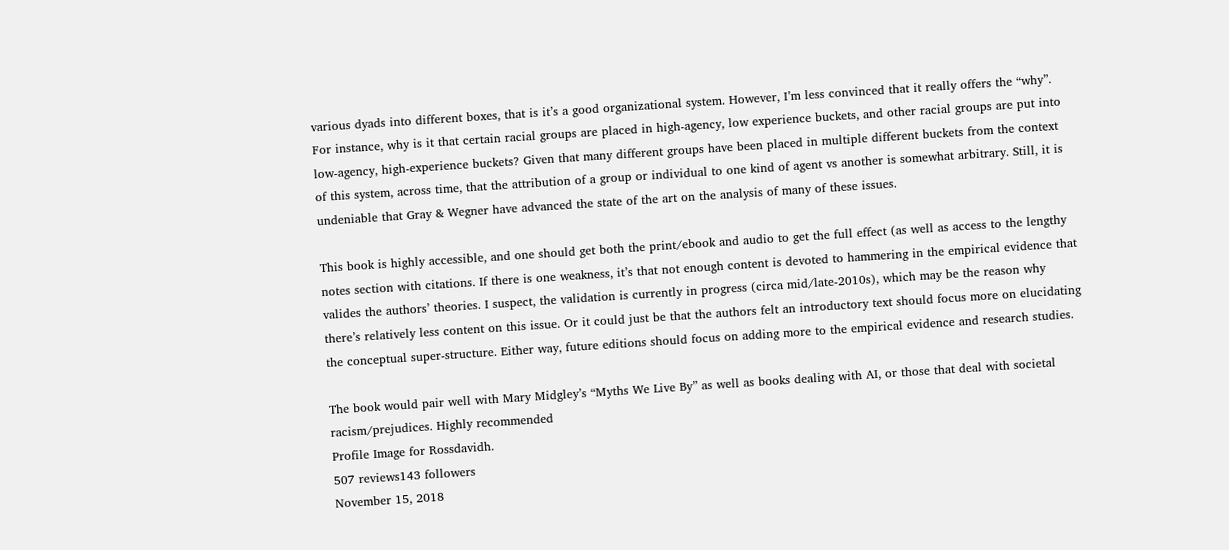various dyads into different boxes, that is it’s a good organizational system. However, I’m less convinced that it really offers the “why”. For instance, why is it that certain racial groups are placed in high-agency, low experience buckets, and other racial groups are put into low-agency, high-experience buckets? Given that many different groups have been placed in multiple different buckets from the context of this system, across time, that the attribution of a group or individual to one kind of agent vs another is somewhat arbitrary. Still, it is undeniable that Gray & Wegner have advanced the state of the art on the analysis of many of these issues.

This book is highly accessible, and one should get both the print/ebook and audio to get the full effect (as well as access to the lengthy notes section with citations. If there is one weakness, it’s that not enough content is devoted to hammering in the empirical evidence that valides the authors’ theories. I suspect, the validation is currently in progress (circa mid/late-2010s), which may be the reason why there’s relatively less content on this issue. Or it could just be that the authors felt an introductory text should focus more on elucidating the conceptual super-structure. Either way, future editions should focus on adding more to the empirical evidence and research studies.

The book would pair well with Mary Midgley’s “Myths We Live By” as well as books dealing with AI, or those that deal with societal racism/prejudices. Highly recommended
Profile Image for Rossdavidh.
507 reviews143 followers
November 15, 2018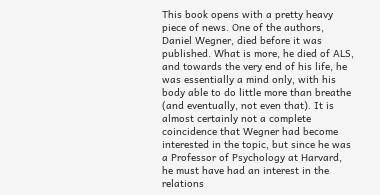This book opens with a pretty heavy piece of news. One of the authors, Daniel Wegner, died before it was published. What is more, he died of ALS, and towards the very end of his life, he was essentially a mind only, with his body able to do little more than breathe (and eventually, not even that). It is almost certainly not a complete coincidence that Wegner had become interested in the topic, but since he was a Professor of Psychology at Harvard, he must have had an interest in the relations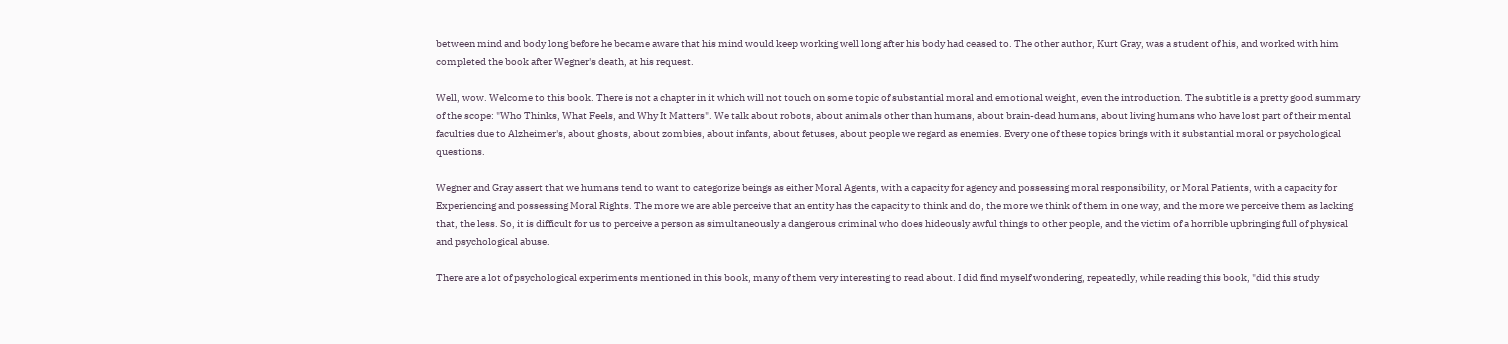between mind and body long before he became aware that his mind would keep working well long after his body had ceased to. The other author, Kurt Gray, was a student of his, and worked with him completed the book after Wegner's death, at his request.

Well, wow. Welcome to this book. There is not a chapter in it which will not touch on some topic of substantial moral and emotional weight, even the introduction. The subtitle is a pretty good summary of the scope: "Who Thinks, What Feels, and Why It Matters". We talk about robots, about animals other than humans, about brain-dead humans, about living humans who have lost part of their mental faculties due to Alzheimer's, about ghosts, about zombies, about infants, about fetuses, about people we regard as enemies. Every one of these topics brings with it substantial moral or psychological questions.

Wegner and Gray assert that we humans tend to want to categorize beings as either Moral Agents, with a capacity for agency and possessing moral responsibility, or Moral Patients, with a capacity for Experiencing and possessing Moral Rights. The more we are able perceive that an entity has the capacity to think and do, the more we think of them in one way, and the more we perceive them as lacking that, the less. So, it is difficult for us to perceive a person as simultaneously a dangerous criminal who does hideously awful things to other people, and the victim of a horrible upbringing full of physical and psychological abuse.

There are a lot of psychological experiments mentioned in this book, many of them very interesting to read about. I did find myself wondering, repeatedly, while reading this book, "did this study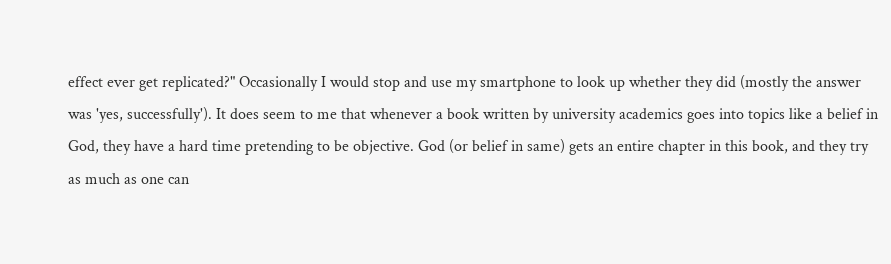effect ever get replicated?" Occasionally I would stop and use my smartphone to look up whether they did (mostly the answer was 'yes, successfully'). It does seem to me that whenever a book written by university academics goes into topics like a belief in God, they have a hard time pretending to be objective. God (or belief in same) gets an entire chapter in this book, and they try as much as one can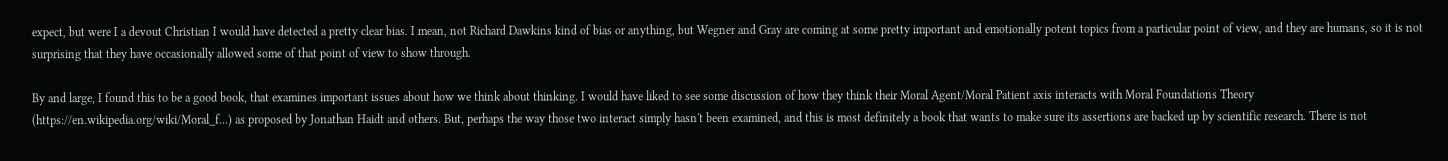expect, but were I a devout Christian I would have detected a pretty clear bias. I mean, not Richard Dawkins kind of bias or anything, but Wegner and Gray are coming at some pretty important and emotionally potent topics from a particular point of view, and they are humans, so it is not surprising that they have occasionally allowed some of that point of view to show through.

By and large, I found this to be a good book, that examines important issues about how we think about thinking. I would have liked to see some discussion of how they think their Moral Agent/Moral Patient axis interacts with Moral Foundations Theory (https://en.wikipedia.org/wiki/Moral_f...) as proposed by Jonathan Haidt and others. But, perhaps the way those two interact simply hasn't been examined, and this is most definitely a book that wants to make sure its assertions are backed up by scientific research. There is not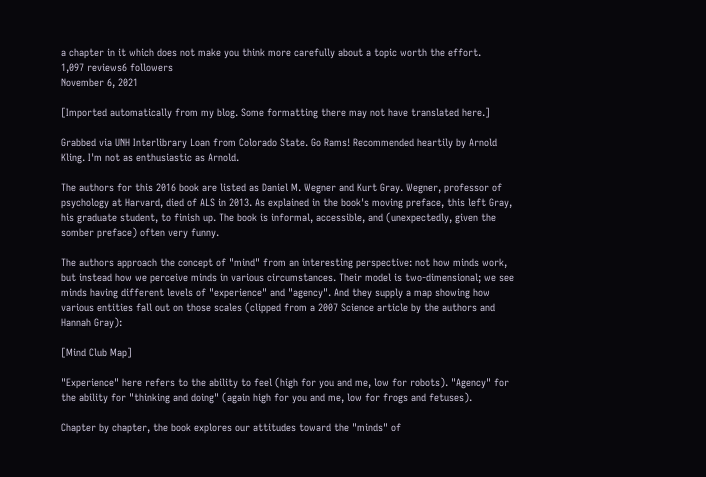a chapter in it which does not make you think more carefully about a topic worth the effort.
1,097 reviews6 followers
November 6, 2021

[Imported automatically from my blog. Some formatting there may not have translated here.]

Grabbed via UNH Interlibrary Loan from Colorado State. Go Rams! Recommended heartily by Arnold Kling. I'm not as enthusiastic as Arnold.

The authors for this 2016 book are listed as Daniel M. Wegner and Kurt Gray. Wegner, professor of psychology at Harvard, died of ALS in 2013. As explained in the book's moving preface, this left Gray, his graduate student, to finish up. The book is informal, accessible, and (unexpectedly, given the somber preface) often very funny.

The authors approach the concept of "mind" from an interesting perspective: not how minds work, but instead how we perceive minds in various circumstances. Their model is two-dimensional; we see minds having different levels of "experience" and "agency". And they supply a map showing how various entities fall out on those scales (clipped from a 2007 Science article by the authors and Hannah Gray):

[Mind Club Map]

"Experience" here refers to the ability to feel (high for you and me, low for robots). "Agency" for the ability for "thinking and doing" (again high for you and me, low for frogs and fetuses).

Chapter by chapter, the book explores our attitudes toward the "minds" of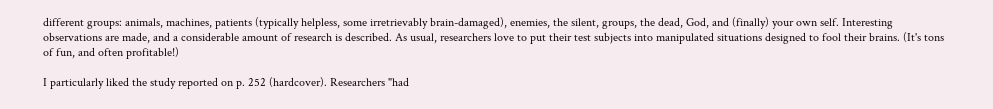different groups: animals, machines, patients (typically helpless, some irretrievably brain-damaged), enemies, the silent, groups, the dead, God, and (finally) your own self. Interesting observations are made, and a considerable amount of research is described. As usual, researchers love to put their test subjects into manipulated situations designed to fool their brains. (It's tons of fun, and often profitable!)

I particularly liked the study reported on p. 252 (hardcover). Researchers "had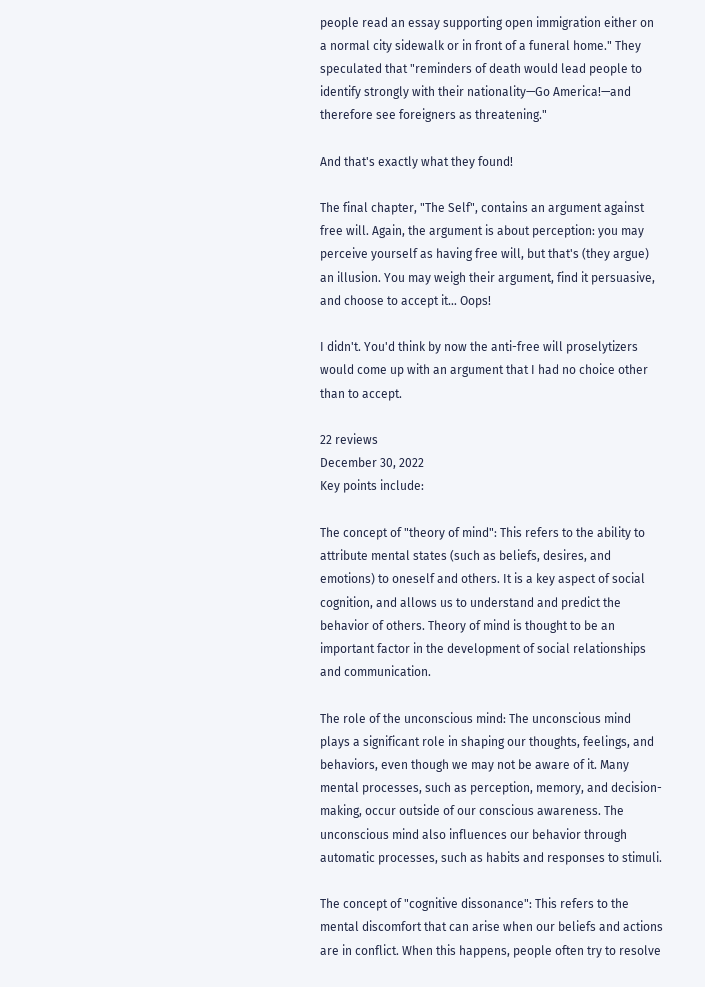people read an essay supporting open immigration either on a normal city sidewalk or in front of a funeral home." They speculated that "reminders of death would lead people to identify strongly with their nationality—Go America!—and therefore see foreigners as threatening."

And that's exactly what they found!

The final chapter, "The Self", contains an argument against free will. Again, the argument is about perception: you may perceive yourself as having free will, but that's (they argue) an illusion. You may weigh their argument, find it persuasive, and choose to accept it… Oops!

I didn't. You'd think by now the anti-free will proselytizers would come up with an argument that I had no choice other than to accept.

22 reviews
December 30, 2022
Key points include:

The concept of "theory of mind": This refers to the ability to attribute mental states (such as beliefs, desires, and emotions) to oneself and others. It is a key aspect of social cognition, and allows us to understand and predict the behavior of others. Theory of mind is thought to be an important factor in the development of social relationships and communication.

The role of the unconscious mind: The unconscious mind plays a significant role in shaping our thoughts, feelings, and behaviors, even though we may not be aware of it. Many mental processes, such as perception, memory, and decision-making, occur outside of our conscious awareness. The unconscious mind also influences our behavior through automatic processes, such as habits and responses to stimuli.

The concept of "cognitive dissonance": This refers to the mental discomfort that can arise when our beliefs and actions are in conflict. When this happens, people often try to resolve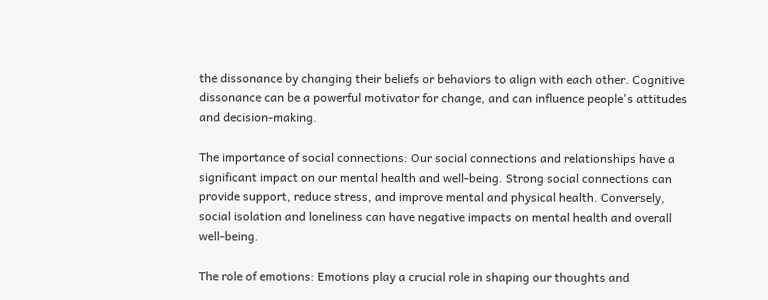the dissonance by changing their beliefs or behaviors to align with each other. Cognitive dissonance can be a powerful motivator for change, and can influence people's attitudes and decision-making.

The importance of social connections: Our social connections and relationships have a significant impact on our mental health and well-being. Strong social connections can provide support, reduce stress, and improve mental and physical health. Conversely, social isolation and loneliness can have negative impacts on mental health and overall well-being.

The role of emotions: Emotions play a crucial role in shaping our thoughts and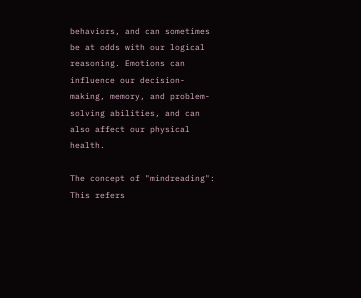behaviors, and can sometimes be at odds with our logical reasoning. Emotions can influence our decision-making, memory, and problem-solving abilities, and can also affect our physical health.

The concept of "mindreading": This refers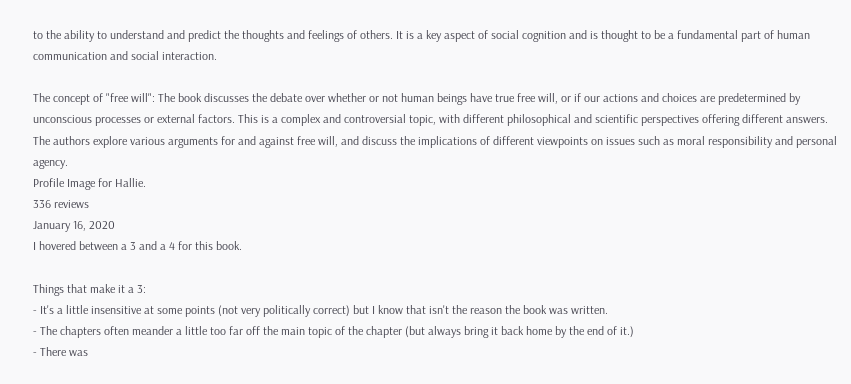to the ability to understand and predict the thoughts and feelings of others. It is a key aspect of social cognition and is thought to be a fundamental part of human communication and social interaction.

The concept of "free will": The book discusses the debate over whether or not human beings have true free will, or if our actions and choices are predetermined by unconscious processes or external factors. This is a complex and controversial topic, with different philosophical and scientific perspectives offering different answers. The authors explore various arguments for and against free will, and discuss the implications of different viewpoints on issues such as moral responsibility and personal agency.
Profile Image for Hallie.
336 reviews
January 16, 2020
I hovered between a 3 and a 4 for this book.

Things that make it a 3:
- It's a little insensitive at some points (not very politically correct) but I know that isn't the reason the book was written.
- The chapters often meander a little too far off the main topic of the chapter (but always bring it back home by the end of it.)
- There was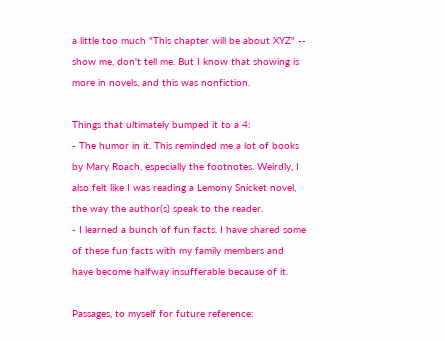a little too much "This chapter will be about XYZ" -- show me, don't tell me. But I know that showing is more in novels, and this was nonfiction.

Things that ultimately bumped it to a 4:
- The humor in it. This reminded me a lot of books by Mary Roach, especially the footnotes. Weirdly, I also felt like I was reading a Lemony Snicket novel, the way the author(s) speak to the reader.
- I learned a bunch of fun facts. I have shared some of these fun facts with my family members and have become halfway insufferable because of it.

Passages, to myself for future reference: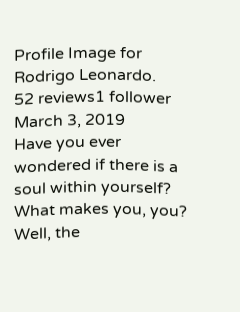Profile Image for Rodrigo Leonardo.
52 reviews1 follower
March 3, 2019
Have you ever wondered if there is a soul within yourself? What makes you, you? Well, the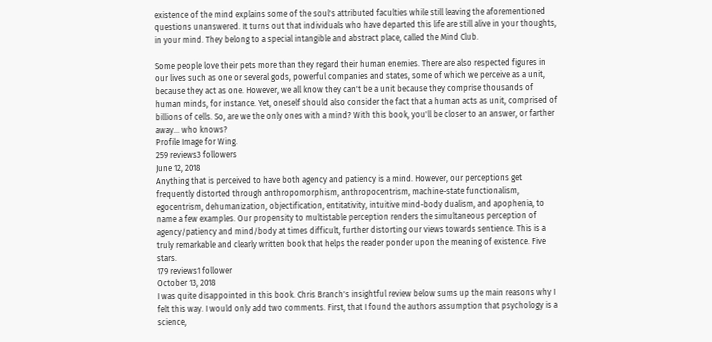existence of the mind explains some of the soul's attributed faculties while still leaving the aforementioned questions unanswered. It turns out that individuals who have departed this life are still alive in your thoughts, in your mind. They belong to a special intangible and abstract place, called the Mind Club.

Some people love their pets more than they regard their human enemies. There are also respected figures in our lives such as one or several gods, powerful companies and states, some of which we perceive as a unit, because they act as one. However, we all know they can't be a unit because they comprise thousands of human minds, for instance. Yet, oneself should also consider the fact that a human acts as unit, comprised of billions of cells. So, are we the only ones with a mind? With this book, you'll be closer to an answer, or farther away... who knows?
Profile Image for Wing.
259 reviews3 followers
June 12, 2018
Anything that is perceived to have both agency and patiency is a mind. However, our perceptions get frequently distorted through anthropomorphism, anthropocentrism, machine-state functionalism, egocentrism, dehumanization, objectification, entitativity, intuitive mind-body dualism, and apophenia, to name a few examples. Our propensity to multistable perception renders the simultaneous perception of agency/patiency and mind/body at times difficult, further distorting our views towards sentience. This is a truly remarkable and clearly written book that helps the reader ponder upon the meaning of existence. Five stars.
179 reviews1 follower
October 13, 2018
I was quite disappointed in this book. Chris Branch's insightful review below sums up the main reasons why I felt this way. I would only add two comments. First, that I found the authors assumption that psychology is a science,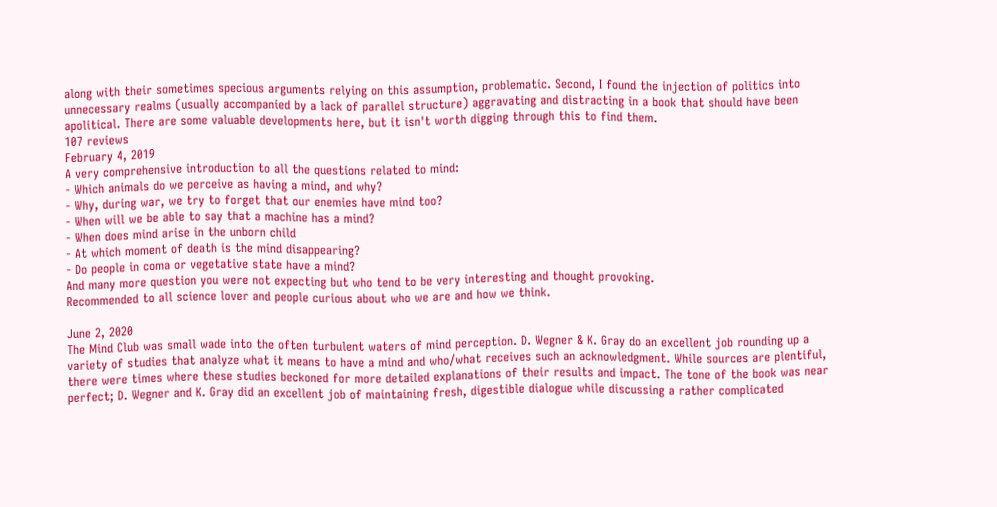along with their sometimes specious arguments relying on this assumption, problematic. Second, I found the injection of politics into unnecessary realms (usually accompanied by a lack of parallel structure) aggravating and distracting in a book that should have been apolitical. There are some valuable developments here, but it isn't worth digging through this to find them.
107 reviews
February 4, 2019
A very comprehensive introduction to all the questions related to mind:
- Which animals do we perceive as having a mind, and why?
- Why, during war, we try to forget that our enemies have mind too?
- When will we be able to say that a machine has a mind?
- When does mind arise in the unborn child
- At which moment of death is the mind disappearing?
- Do people in coma or vegetative state have a mind?
And many more question you were not expecting but who tend to be very interesting and thought provoking.
Recommended to all science lover and people curious about who we are and how we think.

June 2, 2020
The Mind Club was small wade into the often turbulent waters of mind perception. D. Wegner & K. Gray do an excellent job rounding up a variety of studies that analyze what it means to have a mind and who/what receives such an acknowledgment. While sources are plentiful, there were times where these studies beckoned for more detailed explanations of their results and impact. The tone of the book was near perfect; D. Wegner and K. Gray did an excellent job of maintaining fresh, digestible dialogue while discussing a rather complicated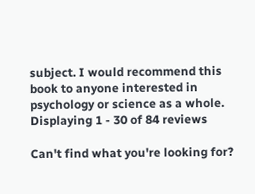subject. I would recommend this book to anyone interested in psychology or science as a whole.
Displaying 1 - 30 of 84 reviews

Can't find what you're looking for?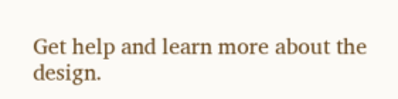Get help and learn more about the design.